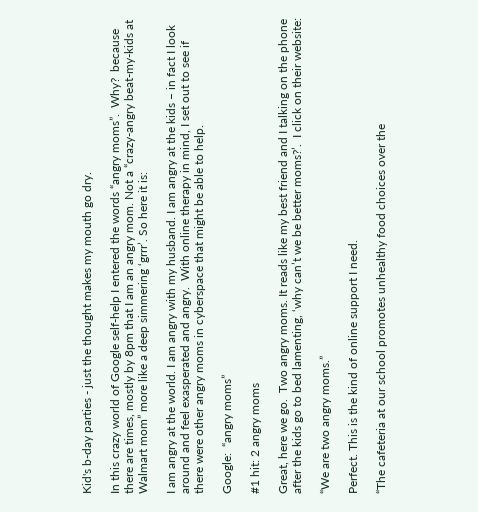Kid's b-day parties - just the thought makes my mouth go dry.

In this crazy world of Google self-help I entered the words “angry moms”.  Why?  because there are times, mostly by 8pm that I am an angry mom. Not a “crazy-angry beat-my-kids at Walmart mom” more like a deep simmering ‘grrr’. So here it is:

I am angry at the world. I am angry with my husband. I am angry at the kids – in fact I look around and feel exasperated and angry.  With online therapy in mind, I set out to see if there were other angry moms in cyberspace that might be able to help.

Google:  “angry moms”

#1 hit: 2 angry moms

Great, here we go.  Two angry moms. It reads like my best friend and I talking on the phone after the kids go to bed lamenting, ‘why can’t we be better moms?’.  I click on their website:

“We are two angry moms.”

Perfect. This is the kind of online support I need.

“The cafeteria at our school promotes unhealthy food choices over the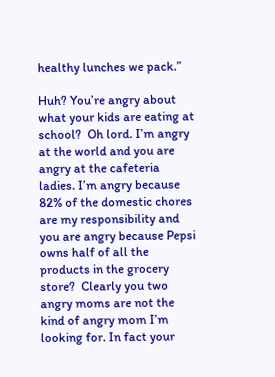healthy lunches we pack.”

Huh? You’re angry about what your kids are eating at school?  Oh lord. I’m angry at the world and you are angry at the cafeteria ladies. I’m angry because 82% of the domestic chores are my responsibility and you are angry because Pepsi owns half of all the products in the grocery store?  Clearly you two angry moms are not the kind of angry mom I’m looking for. In fact your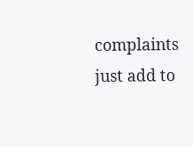complaints just add to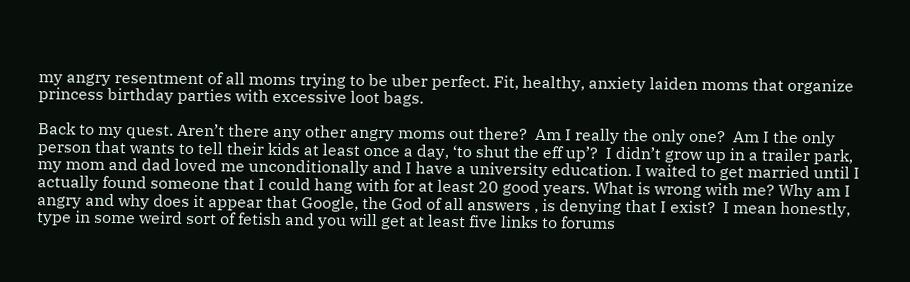my angry resentment of all moms trying to be uber perfect. Fit, healthy, anxiety laiden moms that organize princess birthday parties with excessive loot bags.

Back to my quest. Aren’t there any other angry moms out there?  Am I really the only one?  Am I the only person that wants to tell their kids at least once a day, ‘to shut the eff up’?  I didn’t grow up in a trailer park, my mom and dad loved me unconditionally and I have a university education. I waited to get married until I actually found someone that I could hang with for at least 20 good years. What is wrong with me? Why am I angry and why does it appear that Google, the God of all answers , is denying that I exist?  I mean honestly, type in some weird sort of fetish and you will get at least five links to forums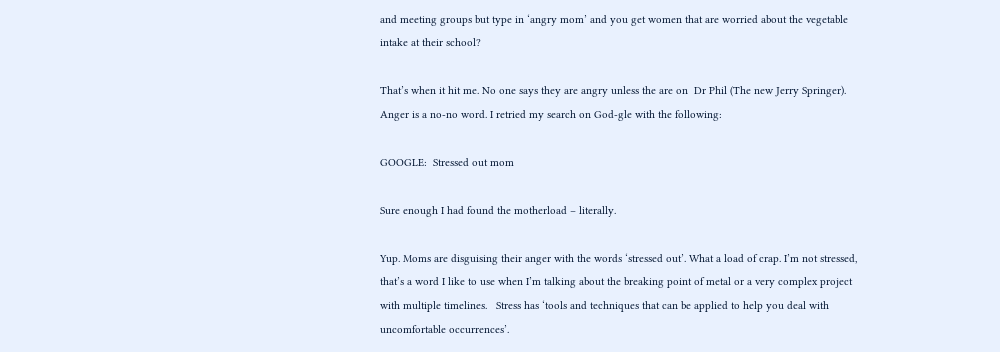and meeting groups but type in ‘angry mom’ and you get women that are worried about the vegetable intake at their school?

That’s when it hit me. No one says they are angry unless the are on  Dr Phil (The new Jerry Springer). Anger is a no-no word. I retried my search on God-gle with the following:

GOOGLE:  Stressed out mom

Sure enough I had found the motherload – literally.

Yup. Moms are disguising their anger with the words ‘stressed out’. What a load of crap. I’m not stressed, that’s a word I like to use when I’m talking about the breaking point of metal or a very complex project with multiple timelines.   Stress has ‘tools and techniques that can be applied to help you deal with uncomfortable occurrences’.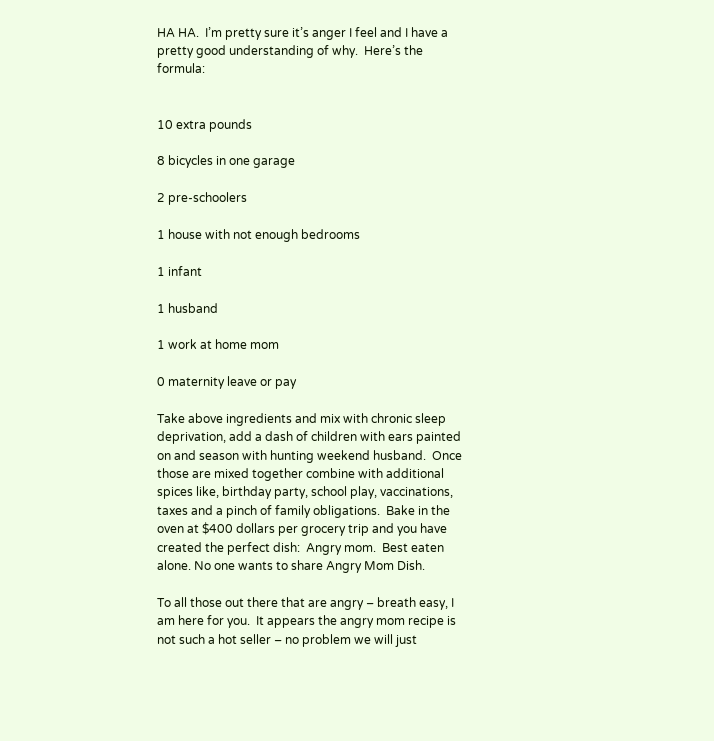HA HA.  I’m pretty sure it’s anger I feel and I have a pretty good understanding of why.  Here’s the formula:


10 extra pounds

8 bicycles in one garage

2 pre-schoolers

1 house with not enough bedrooms

1 infant

1 husband

1 work at home mom

0 maternity leave or pay

Take above ingredients and mix with chronic sleep deprivation, add a dash of children with ears painted on and season with hunting weekend husband.  Once those are mixed together combine with additional spices like, birthday party, school play, vaccinations, taxes and a pinch of family obligations.  Bake in the oven at $400 dollars per grocery trip and you have created the perfect dish:  Angry mom.  Best eaten alone. No one wants to share Angry Mom Dish.

To all those out there that are angry – breath easy, I am here for you.  It appears the angry mom recipe is not such a hot seller – no problem we will just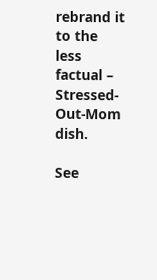rebrand it to the less factual – Stressed-Out-Mom dish.

See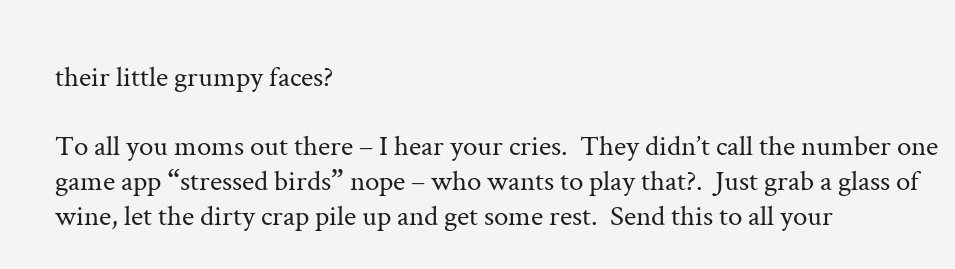their little grumpy faces?

To all you moms out there – I hear your cries.  They didn’t call the number one game app “stressed birds” nope – who wants to play that?.  Just grab a glass of wine, let the dirty crap pile up and get some rest.  Send this to all your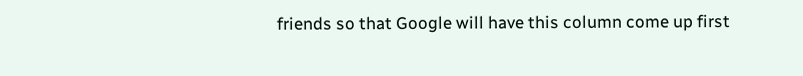friends so that Google will have this column come up first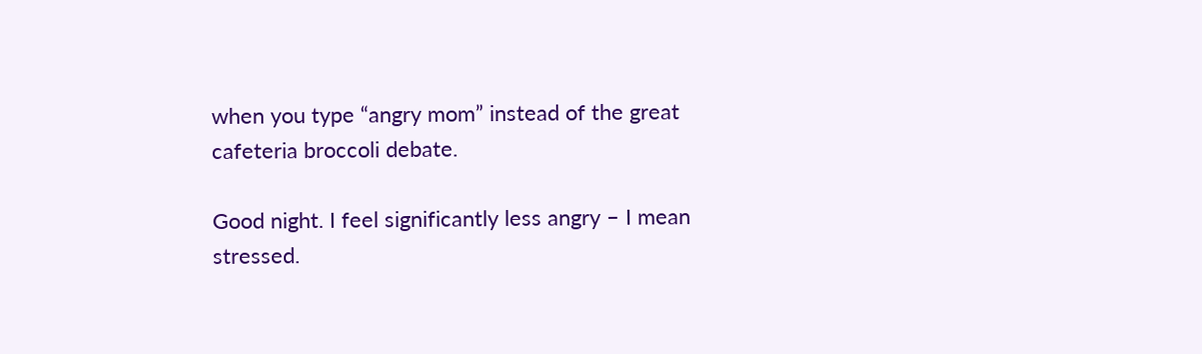when you type “angry mom” instead of the great cafeteria broccoli debate.

Good night. I feel significantly less angry – I mean stressed.